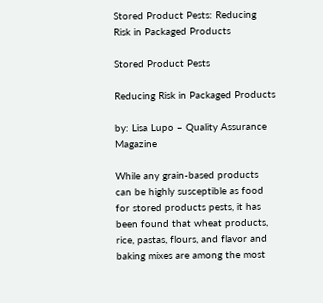Stored Product Pests: Reducing Risk in Packaged Products

Stored Product Pests

Reducing Risk in Packaged Products

by: Lisa Lupo – Quality Assurance Magazine

While any grain-based products can be highly susceptible as food for stored products pests, it has been found that wheat products, rice, pastas, flours, and flavor and baking mixes are among the most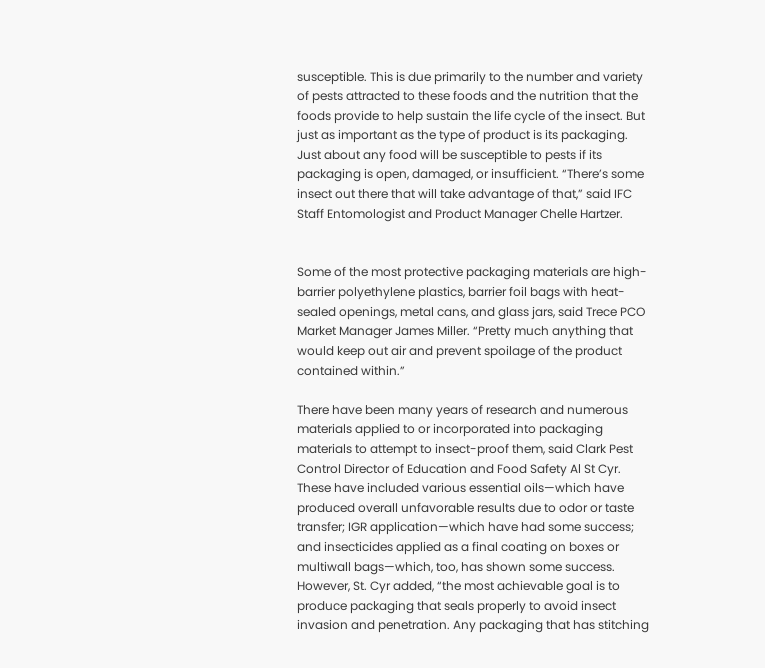susceptible. This is due primarily to the number and variety of pests attracted to these foods and the nutrition that the foods provide to help sustain the life cycle of the insect. But just as important as the type of product is its packaging. Just about any food will be susceptible to pests if its packaging is open, damaged, or insufficient. “There’s some insect out there that will take advantage of that,” said IFC Staff Entomologist and Product Manager Chelle Hartzer.


Some of the most protective packaging materials are high-barrier polyethylene plastics, barrier foil bags with heat-sealed openings, metal cans, and glass jars, said Trece PCO Market Manager James Miller. “Pretty much anything that would keep out air and prevent spoilage of the product contained within.”

There have been many years of research and numerous materials applied to or incorporated into packaging materials to attempt to insect-proof them, said Clark Pest Control Director of Education and Food Safety Al St Cyr. These have included various essential oils—which have produced overall unfavorable results due to odor or taste transfer; IGR application—which have had some success; and insecticides applied as a final coating on boxes or multiwall bags—which, too, has shown some success. However, St. Cyr added, “the most achievable goal is to produce packaging that seals properly to avoid insect invasion and penetration. Any packaging that has stitching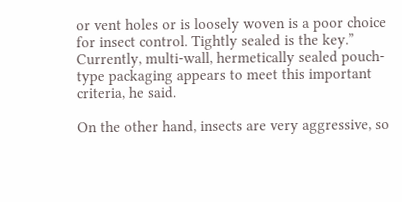or vent holes or is loosely woven is a poor choice for insect control. Tightly sealed is the key.” Currently, multi-wall, hermetically sealed pouch-type packaging appears to meet this important criteria, he said.

On the other hand, insects are very aggressive, so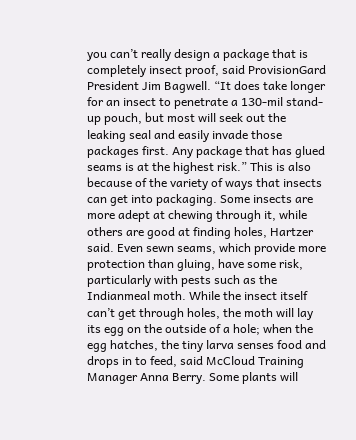you can’t really design a package that is completely insect proof, said ProvisionGard President Jim Bagwell. “It does take longer for an insect to penetrate a 130-mil stand-up pouch, but most will seek out the leaking seal and easily invade those packages first. Any package that has glued seams is at the highest risk.” This is also because of the variety of ways that insects can get into packaging. Some insects are more adept at chewing through it, while others are good at finding holes, Hartzer said. Even sewn seams, which provide more protection than gluing, have some risk, particularly with pests such as the Indianmeal moth. While the insect itself can’t get through holes, the moth will lay its egg on the outside of a hole; when the egg hatches, the tiny larva senses food and drops in to feed, said McCloud Training Manager Anna Berry. Some plants will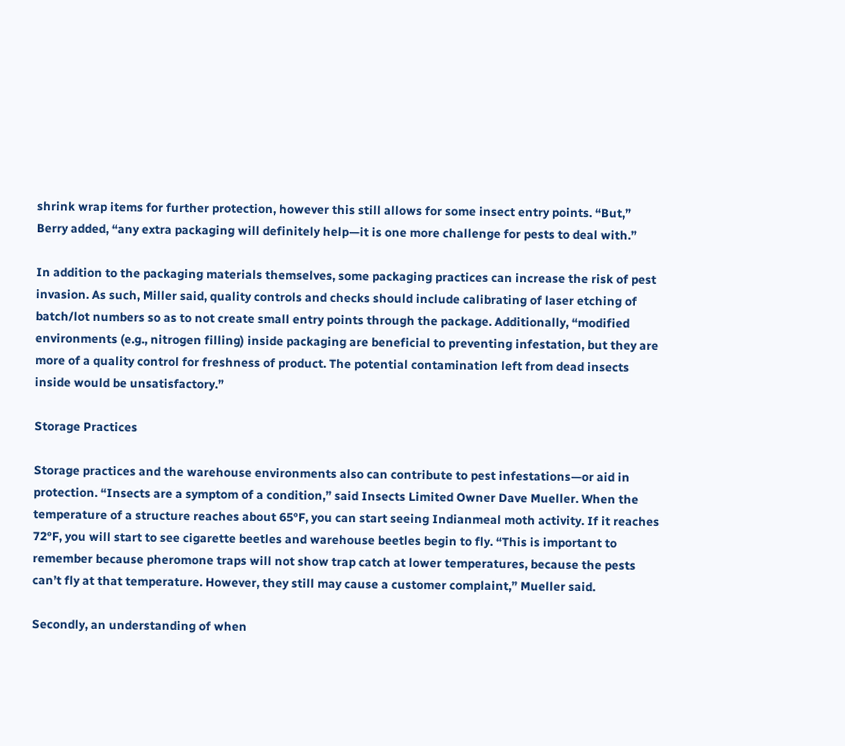shrink wrap items for further protection, however this still allows for some insect entry points. “But,” Berry added, “any extra packaging will definitely help—it is one more challenge for pests to deal with.”

In addition to the packaging materials themselves, some packaging practices can increase the risk of pest invasion. As such, Miller said, quality controls and checks should include calibrating of laser etching of batch/lot numbers so as to not create small entry points through the package. Additionally, “modified environments (e.g., nitrogen filling) inside packaging are beneficial to preventing infestation, but they are more of a quality control for freshness of product. The potential contamination left from dead insects inside would be unsatisfactory.”

Storage Practices

Storage practices and the warehouse environments also can contribute to pest infestations—or aid in protection. “Insects are a symptom of a condition,” said Insects Limited Owner Dave Mueller. When the temperature of a structure reaches about 65°F, you can start seeing Indianmeal moth activity. If it reaches 72°F, you will start to see cigarette beetles and warehouse beetles begin to fly. “This is important to remember because pheromone traps will not show trap catch at lower temperatures, because the pests can’t fly at that temperature. However, they still may cause a customer complaint,” Mueller said.

Secondly, an understanding of when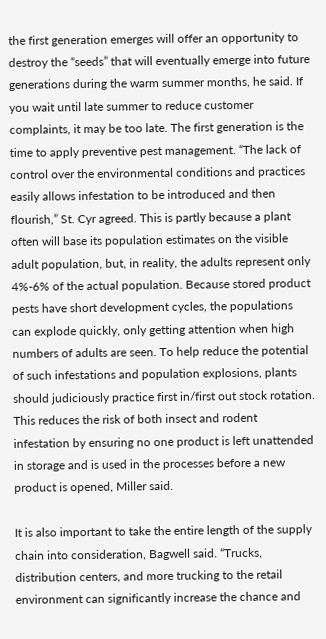the first generation emerges will offer an opportunity to destroy the “seeds” that will eventually emerge into future generations during the warm summer months, he said. If you wait until late summer to reduce customer complaints, it may be too late. The first generation is the time to apply preventive pest management. “The lack of control over the environmental conditions and practices easily allows infestation to be introduced and then flourish,” St. Cyr agreed. This is partly because a plant often will base its population estimates on the visible adult population, but, in reality, the adults represent only 4%-6% of the actual population. Because stored product pests have short development cycles, the populations can explode quickly, only getting attention when high numbers of adults are seen. To help reduce the potential of such infestations and population explosions, plants should judiciously practice first in/first out stock rotation. This reduces the risk of both insect and rodent infestation by ensuring no one product is left unattended in storage and is used in the processes before a new product is opened, Miller said.

It is also important to take the entire length of the supply chain into consideration, Bagwell said. “Trucks, distribution centers, and more trucking to the retail environment can significantly increase the chance and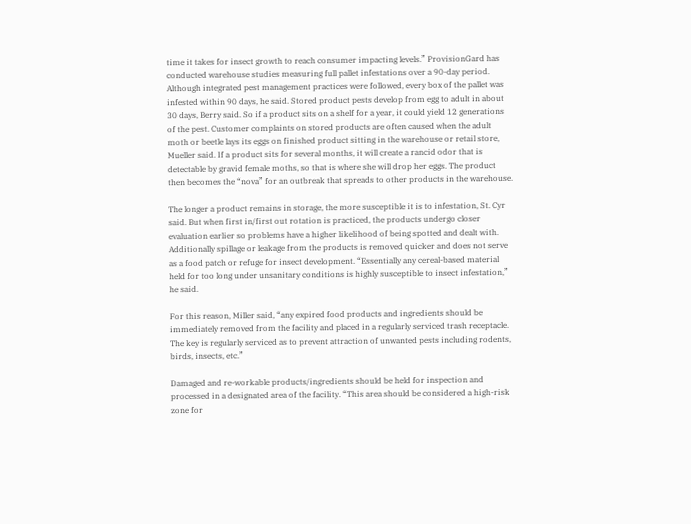time it takes for insect growth to reach consumer impacting levels.” ProvisionGard has conducted warehouse studies measuring full pallet infestations over a 90-day period. Although integrated pest management practices were followed, every box of the pallet was infested within 90 days, he said. Stored product pests develop from egg to adult in about 30 days, Berry said. So if a product sits on a shelf for a year, it could yield 12 generations of the pest. Customer complaints on stored products are often caused when the adult moth or beetle lays its eggs on finished product sitting in the warehouse or retail store, Mueller said. If a product sits for several months, it will create a rancid odor that is detectable by gravid female moths, so that is where she will drop her eggs. The product then becomes the “nova” for an outbreak that spreads to other products in the warehouse.

The longer a product remains in storage, the more susceptible it is to infestation, St. Cyr said. But when first in/first out rotation is practiced, the products undergo closer evaluation earlier so problems have a higher likelihood of being spotted and dealt with. Additionally spillage or leakage from the products is removed quicker and does not serve as a food patch or refuge for insect development. “Essentially any cereal-based material held for too long under unsanitary conditions is highly susceptible to insect infestation,” he said.

For this reason, Miller said, “any expired food products and ingredients should be immediately removed from the facility and placed in a regularly serviced trash receptacle. The key is regularly serviced as to prevent attraction of unwanted pests including rodents, birds, insects, etc.”

Damaged and re-workable products/ingredients should be held for inspection and processed in a designated area of the facility. “This area should be considered a high-risk zone for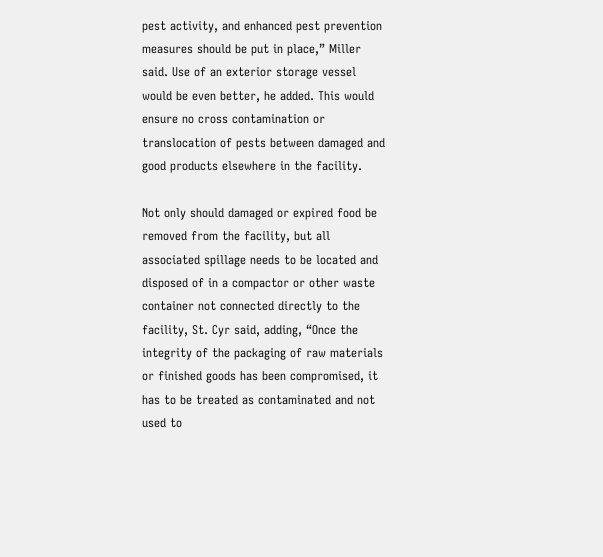pest activity, and enhanced pest prevention measures should be put in place,” Miller said. Use of an exterior storage vessel would be even better, he added. This would ensure no cross contamination or translocation of pests between damaged and good products elsewhere in the facility.

Not only should damaged or expired food be removed from the facility, but all associated spillage needs to be located and disposed of in a compactor or other waste container not connected directly to the facility, St. Cyr said, adding, “Once the integrity of the packaging of raw materials or finished goods has been compromised, it has to be treated as contaminated and not used to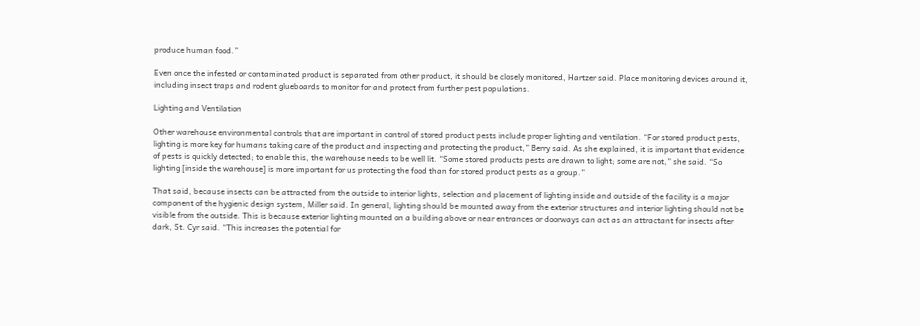produce human food.”

Even once the infested or contaminated product is separated from other product, it should be closely monitored, Hartzer said. Place monitoring devices around it, including insect traps and rodent glueboards to monitor for and protect from further pest populations.

Lighting and Ventilation

Other warehouse environmental controls that are important in control of stored product pests include proper lighting and ventilation. “For stored product pests, lighting is more key for humans taking care of the product and inspecting and protecting the product,” Berry said. As she explained, it is important that evidence of pests is quickly detected; to enable this, the warehouse needs to be well lit. “Some stored products pests are drawn to light; some are not,” she said. “So lighting [inside the warehouse] is more important for us protecting the food than for stored product pests as a group.”

That said, because insects can be attracted from the outside to interior lights, selection and placement of lighting inside and outside of the facility is a major component of the hygienic design system, Miller said. In general, lighting should be mounted away from the exterior structures and interior lighting should not be visible from the outside. This is because exterior lighting mounted on a building above or near entrances or doorways can act as an attractant for insects after dark, St. Cyr said. “This increases the potential for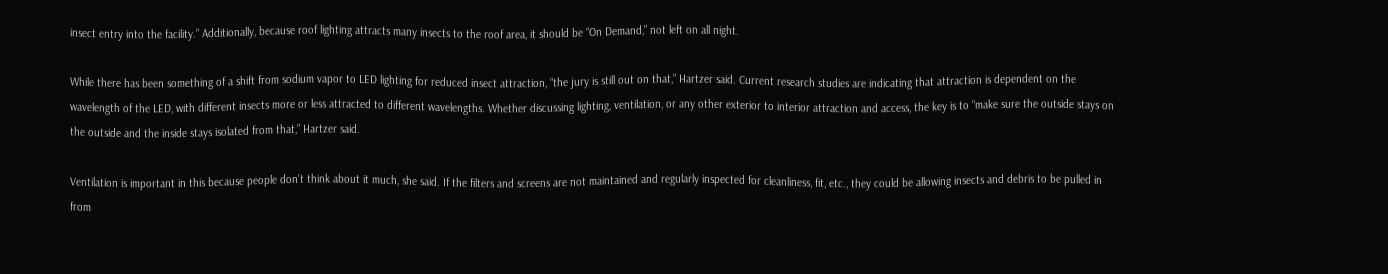insect entry into the facility.” Additionally, because roof lighting attracts many insects to the roof area, it should be “On Demand,” not left on all night.

While there has been something of a shift from sodium vapor to LED lighting for reduced insect attraction, “the jury is still out on that,” Hartzer said. Current research studies are indicating that attraction is dependent on the wavelength of the LED, with different insects more or less attracted to different wavelengths. Whether discussing lighting, ventilation, or any other exterior to interior attraction and access, the key is to “make sure the outside stays on the outside and the inside stays isolated from that,” Hartzer said.

Ventilation is important in this because people don’t think about it much, she said. If the filters and screens are not maintained and regularly inspected for cleanliness, fit, etc., they could be allowing insects and debris to be pulled in from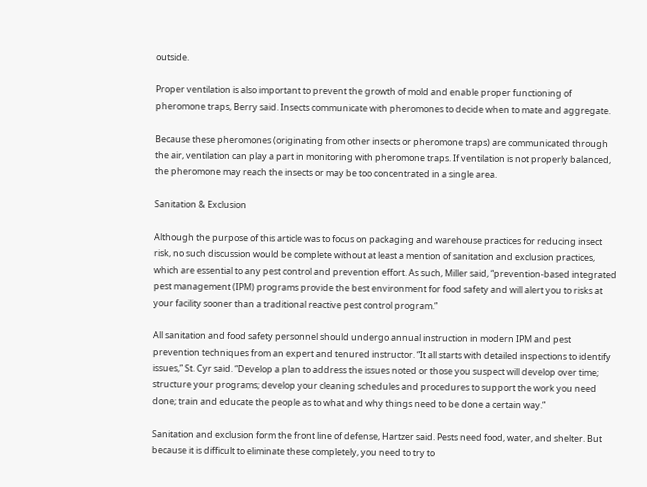outside.

Proper ventilation is also important to prevent the growth of mold and enable proper functioning of pheromone traps, Berry said. Insects communicate with pheromones to decide when to mate and aggregate.

Because these pheromones (originating from other insects or pheromone traps) are communicated through the air, ventilation can play a part in monitoring with pheromone traps. If ventilation is not properly balanced, the pheromone may reach the insects or may be too concentrated in a single area.

Sanitation & Exclusion

Although the purpose of this article was to focus on packaging and warehouse practices for reducing insect risk, no such discussion would be complete without at least a mention of sanitation and exclusion practices, which are essential to any pest control and prevention effort. As such, Miller said, “prevention-based integrated pest management (IPM) programs provide the best environment for food safety and will alert you to risks at your facility sooner than a traditional reactive pest control program.”

All sanitation and food safety personnel should undergo annual instruction in modern IPM and pest prevention techniques from an expert and tenured instructor. “It all starts with detailed inspections to identify issues,” St. Cyr said. “Develop a plan to address the issues noted or those you suspect will develop over time; structure your programs; develop your cleaning schedules and procedures to support the work you need done; train and educate the people as to what and why things need to be done a certain way.”

Sanitation and exclusion form the front line of defense, Hartzer said. Pests need food, water, and shelter. But because it is difficult to eliminate these completely, you need to try to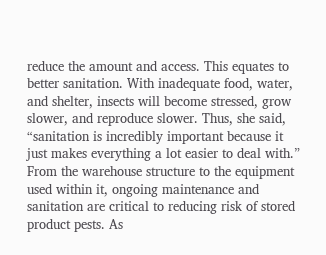reduce the amount and access. This equates to better sanitation. With inadequate food, water, and shelter, insects will become stressed, grow slower, and reproduce slower. Thus, she said, “sanitation is incredibly important because it just makes everything a lot easier to deal with.” From the warehouse structure to the equipment used within it, ongoing maintenance and sanitation are critical to reducing risk of stored product pests. As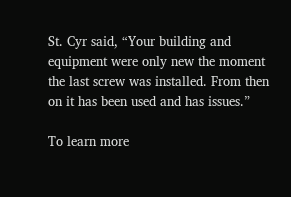St. Cyr said, “Your building and equipment were only new the moment the last screw was installed. From then on it has been used and has issues.”

To learn more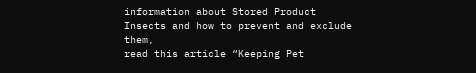information about Stored Product Insects and how to prevent and exclude them,
read this article “Keeping Pet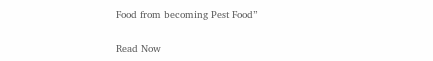Food from becoming Pest Food”

Read Now